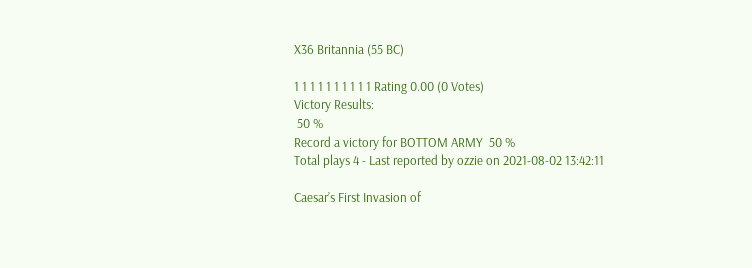X36 Britannia (55 BC)

1 1 1 1 1 1 1 1 1 1 Rating 0.00 (0 Votes)
Victory Results:
 50 %
Record a victory for BOTTOM ARMY  50 %
Total plays 4 - Last reported by ozzie on 2021-08-02 13:42:11

Caesar’s First Invasion of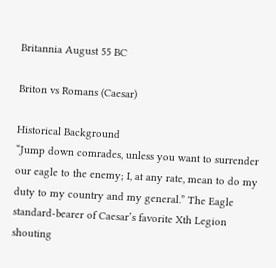Britannia August 55 BC

Briton vs Romans (Caesar)

Historical Background
“Jump down comrades, unless you want to surrender our eagle to the enemy; I, at any rate, mean to do my duty to my country and my general.” The Eagle standard-bearer of Caesar’s favorite Xth Legion shouting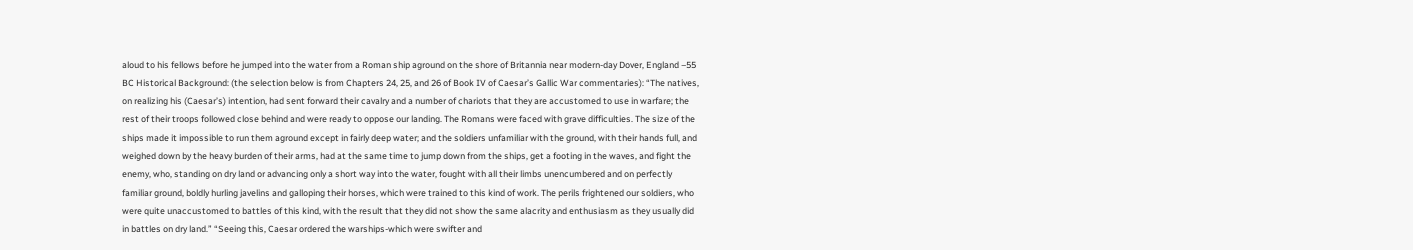aloud to his fellows before he jumped into the water from a Roman ship aground on the shore of Britannia near modern-day Dover, England –55 BC Historical Background: (the selection below is from Chapters 24, 25, and 26 of Book IV of Caesar’s Gallic War commentaries): “The natives, on realizing his (Caesar’s) intention, had sent forward their cavalry and a number of chariots that they are accustomed to use in warfare; the rest of their troops followed close behind and were ready to oppose our landing. The Romans were faced with grave difficulties. The size of the ships made it impossible to run them aground except in fairly deep water; and the soldiers unfamiliar with the ground, with their hands full, and weighed down by the heavy burden of their arms, had at the same time to jump down from the ships, get a footing in the waves, and fight the enemy, who, standing on dry land or advancing only a short way into the water, fought with all their limbs unencumbered and on perfectly familiar ground, boldly hurling javelins and galloping their horses, which were trained to this kind of work. The perils frightened our soldiers, who were quite unaccustomed to battles of this kind, with the result that they did not show the same alacrity and enthusiasm as they usually did in battles on dry land.” “Seeing this, Caesar ordered the warships-which were swifter and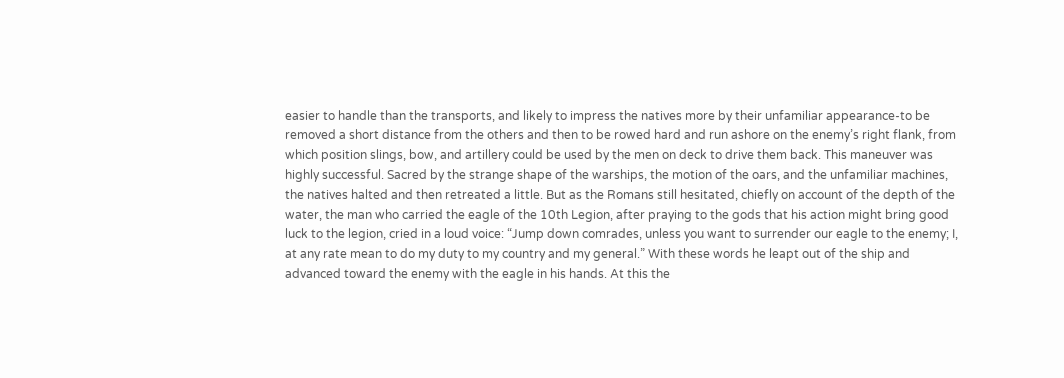easier to handle than the transports, and likely to impress the natives more by their unfamiliar appearance-to be removed a short distance from the others and then to be rowed hard and run ashore on the enemy’s right flank, from which position slings, bow, and artillery could be used by the men on deck to drive them back. This maneuver was highly successful. Sacred by the strange shape of the warships, the motion of the oars, and the unfamiliar machines, the natives halted and then retreated a little. But as the Romans still hesitated, chiefly on account of the depth of the water, the man who carried the eagle of the 10th Legion, after praying to the gods that his action might bring good luck to the legion, cried in a loud voice: “Jump down comrades, unless you want to surrender our eagle to the enemy; I, at any rate mean to do my duty to my country and my general.” With these words he leapt out of the ship and advanced toward the enemy with the eagle in his hands. At this the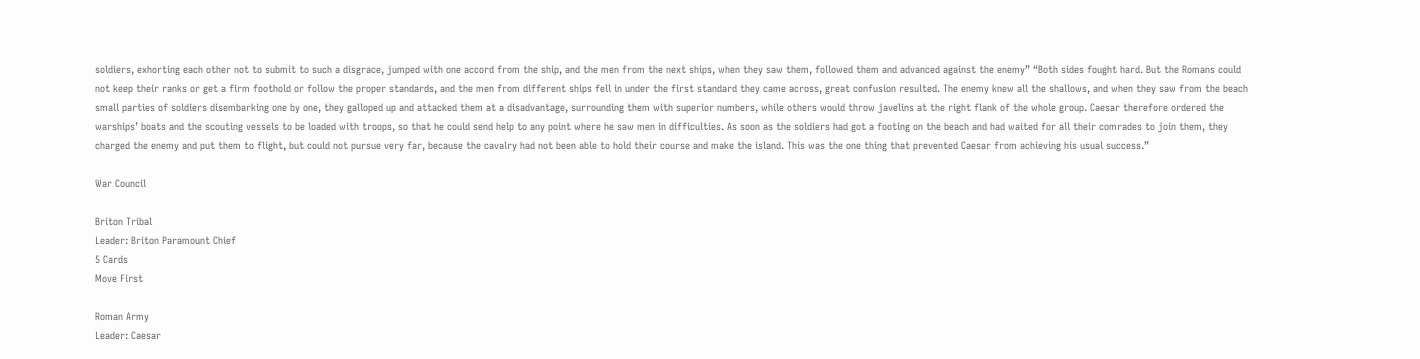soldiers, exhorting each other not to submit to such a disgrace, jumped with one accord from the ship, and the men from the next ships, when they saw them, followed them and advanced against the enemy” “Both sides fought hard. But the Romans could not keep their ranks or get a firm foothold or follow the proper standards, and the men from different ships fell in under the first standard they came across, great confusion resulted. The enemy knew all the shallows, and when they saw from the beach small parties of soldiers disembarking one by one, they galloped up and attacked them at a disadvantage, surrounding them with superior numbers, while others would throw javelins at the right flank of the whole group. Caesar therefore ordered the warships’ boats and the scouting vessels to be loaded with troops, so that he could send help to any point where he saw men in difficulties. As soon as the soldiers had got a footing on the beach and had waited for all their comrades to join them, they charged the enemy and put them to flight, but could not pursue very far, because the cavalry had not been able to hold their course and make the island. This was the one thing that prevented Caesar from achieving his usual success.”

War Council

Briton Tribal
Leader: Briton Paramount Chief
5 Cards
Move First

Roman Army
Leader: Caesar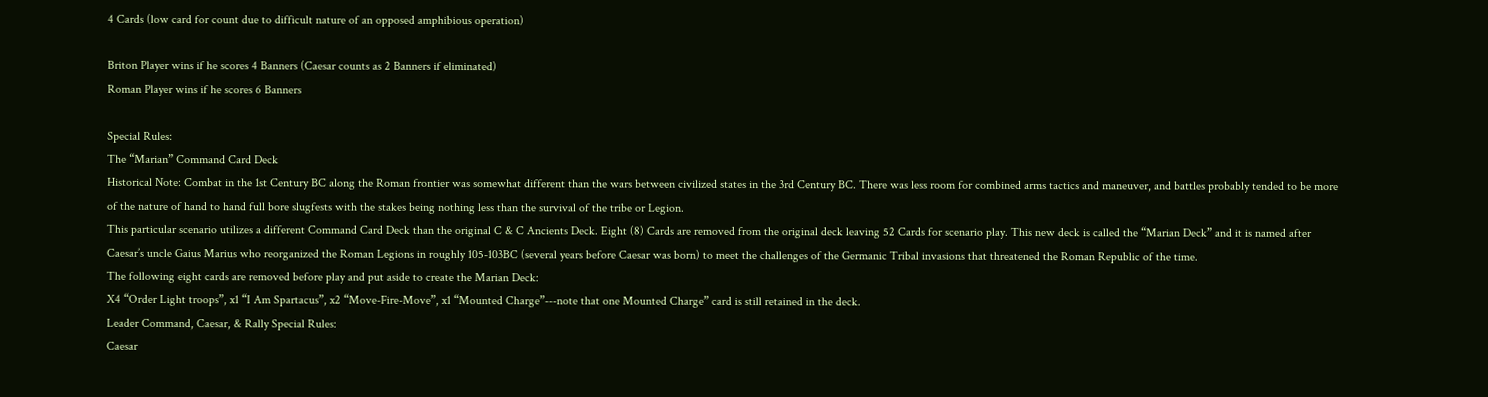4 Cards (low card for count due to difficult nature of an opposed amphibious operation)

Briton Player wins if he scores 4 Banners (Caesar counts as 2 Banners if eliminated)
Roman Player wins if he scores 6 Banners

Special Rules:
The “Marian” Command Card Deck
Historical Note: Combat in the 1st Century BC along the Roman frontier was somewhat different than the wars between civilized states in the 3rd Century BC. There was less room for combined arms tactics and maneuver, and battles probably tended to be more of the nature of hand to hand full bore slugfests with the stakes being nothing less than the survival of the tribe or Legion.
This particular scenario utilizes a different Command Card Deck than the original C & C Ancients Deck. Eight (8) Cards are removed from the original deck leaving 52 Cards for scenario play. This new deck is called the “Marian Deck” and it is named after Caesar’s uncle Gaius Marius who reorganized the Roman Legions in roughly 105-103BC (several years before Caesar was born) to meet the challenges of the Germanic Tribal invasions that threatened the Roman Republic of the time.
The following eight cards are removed before play and put aside to create the Marian Deck:
X4 “Order Light troops”, x1 “I Am Spartacus”, x2 “Move-Fire-Move”, x1 “Mounted Charge”---note that one Mounted Charge” card is still retained in the deck.
Leader Command, Caesar, & Rally Special Rules:
Caesar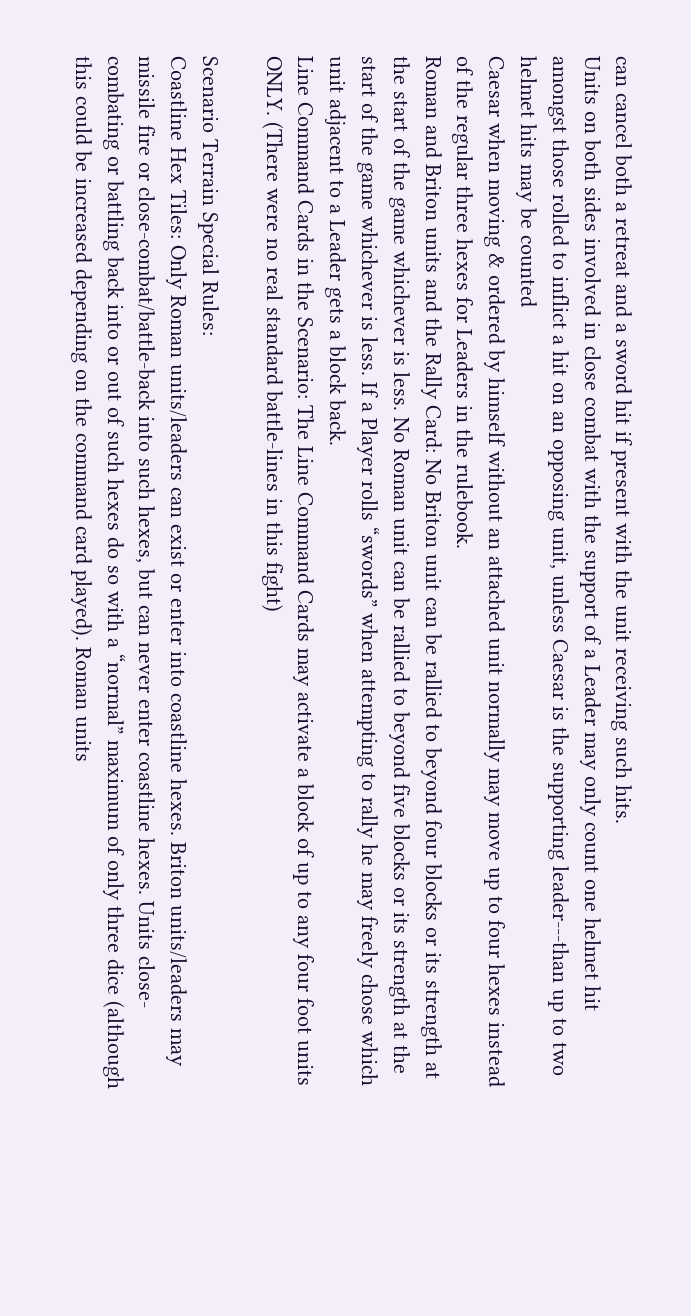can cancel both a retreat and a sword hit if present with the unit receiving such hits.
Units on both sides involved in close combat with the support of a Leader may only count one helmet hit amongst those rolled to inflict a hit on an opposing unit, unless Caesar is the supporting leader---than up to two helmet hits may be counted
Caesar when moving & ordered by himself without an attached unit normally may move up to four hexes instead of the regular three hexes for Leaders in the rulebook.
Roman and Briton units and the Rally Card: No Briton unit can be rallied to beyond four blocks or its strength at the start of the game whichever is less. No Roman unit can be rallied to beyond five blocks or its strength at the start of the game whichever is less. If a Player rolls “swords” when attempting to rally he may freely chose which unit adjacent to a Leader gets a block back.
Line Command Cards in the Scenario: The Line Command Cards may activate a block of up to any four foot units ONLY. (There were no real standard battle-lines in this fight)

Scenario Terrain Special Rules:
Coastline Hex Tiles: Only Roman units/leaders can exist or enter into coastline hexes. Briton units/leaders may missile fire or close-combat/battle-back into such hexes, but can never enter coastline hexes. Units close-combating or battling back into or out of such hexes do so with a “normal” maximum of only three dice (although this could be increased depending on the command card played). Roman units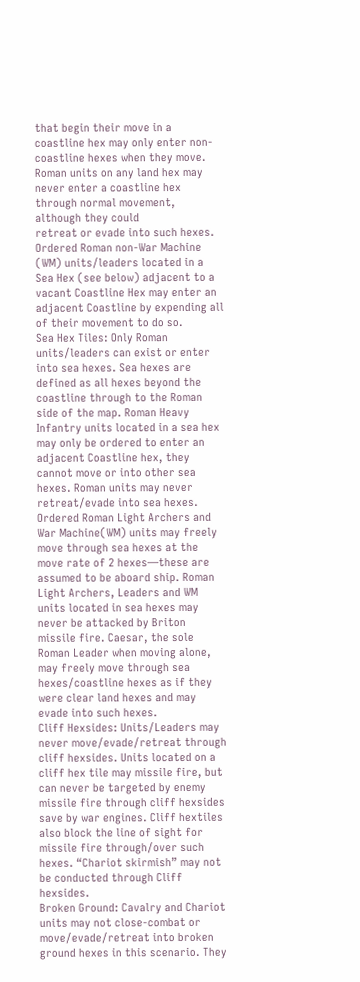that begin their move in a coastline hex may only enter non-coastline hexes when they move. Roman units on any land hex may never enter a coastline hex through normal movement, although they could
retreat or evade into such hexes. Ordered Roman non-War Machine (WM) units/leaders located in a Sea Hex (see below) adjacent to a vacant Coastline Hex may enter an adjacent Coastline by expending all of their movement to do so.
Sea Hex Tiles: Only Roman units/leaders can exist or enter into sea hexes. Sea hexes are defined as all hexes beyond the coastline through to the Roman side of the map. Roman Heavy Infantry units located in a sea hex may only be ordered to enter an adjacent Coastline hex, they cannot move or into other sea hexes. Roman units may never retreat/evade into sea hexes. Ordered Roman Light Archers and War Machine(WM) units may freely move through sea hexes at the move rate of 2 hexes—these are assumed to be aboard ship. Roman Light Archers, Leaders and WM units located in sea hexes may never be attacked by Briton missile fire. Caesar, the sole Roman Leader when moving alone, may freely move through sea hexes/coastline hexes as if they were clear land hexes and may evade into such hexes.
Cliff Hexsides: Units/Leaders may never move/evade/retreat through cliff hexsides. Units located on a cliff hex tile may missile fire, but can never be targeted by enemy missile fire through cliff hexsides save by war engines. Cliff hextiles also block the line of sight for missile fire through/over such hexes. “Chariot skirmish” may not be conducted through Cliff hexsides.
Broken Ground: Cavalry and Chariot units may not close-combat or move/evade/retreat into broken ground hexes in this scenario. They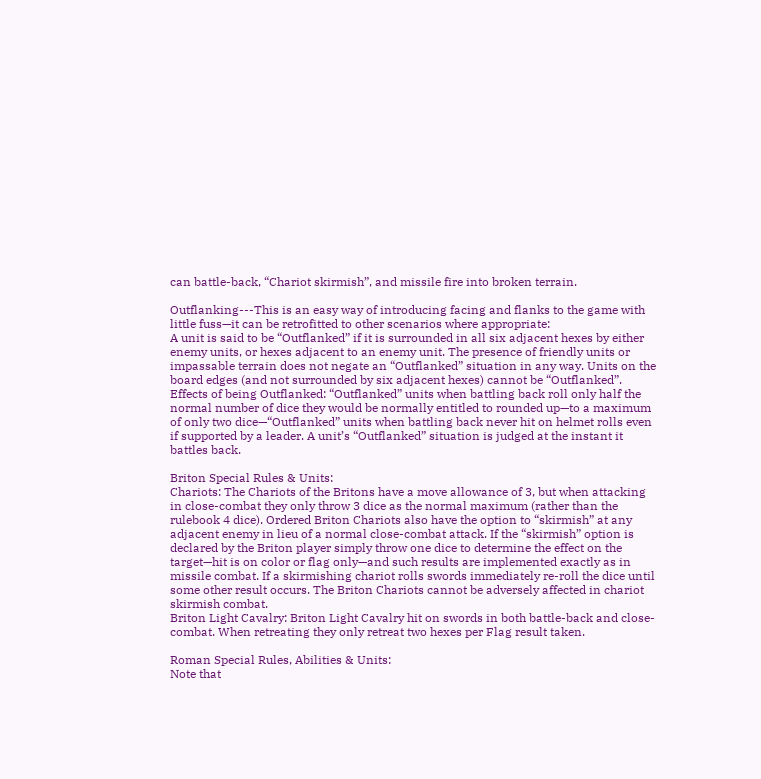can battle-back, “Chariot skirmish”, and missile fire into broken terrain.

Outflanking---This is an easy way of introducing facing and flanks to the game with little fuss—it can be retrofitted to other scenarios where appropriate:
A unit is said to be “Outflanked” if it is surrounded in all six adjacent hexes by either enemy units, or hexes adjacent to an enemy unit. The presence of friendly units or impassable terrain does not negate an “Outflanked” situation in any way. Units on the board edges (and not surrounded by six adjacent hexes) cannot be “Outflanked”.
Effects of being Outflanked: “Outflanked” units when battling back roll only half the normal number of dice they would be normally entitled to rounded up—to a maximum of only two dice—“Outflanked” units when battling back never hit on helmet rolls even if supported by a leader. A unit’s “Outflanked” situation is judged at the instant it battles back.

Briton Special Rules & Units:
Chariots: The Chariots of the Britons have a move allowance of 3, but when attacking in close-combat they only throw 3 dice as the normal maximum (rather than the rulebook 4 dice). Ordered Briton Chariots also have the option to “skirmish” at any adjacent enemy in lieu of a normal close-combat attack. If the “skirmish” option is declared by the Briton player simply throw one dice to determine the effect on the target—hit is on color or flag only—and such results are implemented exactly as in missile combat. If a skirmishing chariot rolls swords immediately re-roll the dice until some other result occurs. The Briton Chariots cannot be adversely affected in chariot skirmish combat.
Briton Light Cavalry: Briton Light Cavalry hit on swords in both battle-back and close-combat. When retreating they only retreat two hexes per Flag result taken.

Roman Special Rules, Abilities & Units:
Note that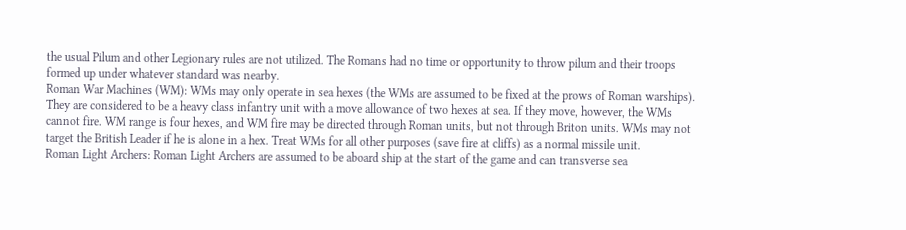the usual Pilum and other Legionary rules are not utilized. The Romans had no time or opportunity to throw pilum and their troops formed up under whatever standard was nearby.
Roman War Machines (WM): WMs may only operate in sea hexes (the WMs are assumed to be fixed at the prows of Roman warships). They are considered to be a heavy class infantry unit with a move allowance of two hexes at sea. If they move, however, the WMs cannot fire. WM range is four hexes, and WM fire may be directed through Roman units, but not through Briton units. WMs may not target the British Leader if he is alone in a hex. Treat WMs for all other purposes (save fire at cliffs) as a normal missile unit.
Roman Light Archers: Roman Light Archers are assumed to be aboard ship at the start of the game and can transverse sea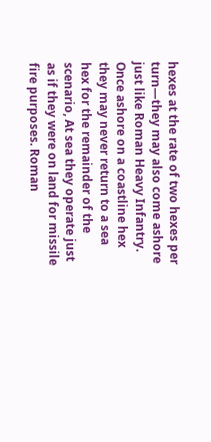hexes at the rate of two hexes per turn—they may also come ashore just like Roman Heavy Infantry. Once ashore on a coastline hex they may never return to a sea hex for the remainder of the scenario, At sea they operate just as if they were on land for missile fire purposes. Roman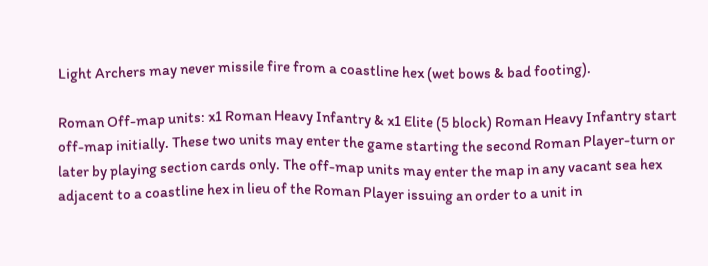Light Archers may never missile fire from a coastline hex (wet bows & bad footing).

Roman Off-map units: x1 Roman Heavy Infantry & x1 Elite (5 block) Roman Heavy Infantry start off-map initially. These two units may enter the game starting the second Roman Player-turn or later by playing section cards only. The off-map units may enter the map in any vacant sea hex adjacent to a coastline hex in lieu of the Roman Player issuing an order to a unit in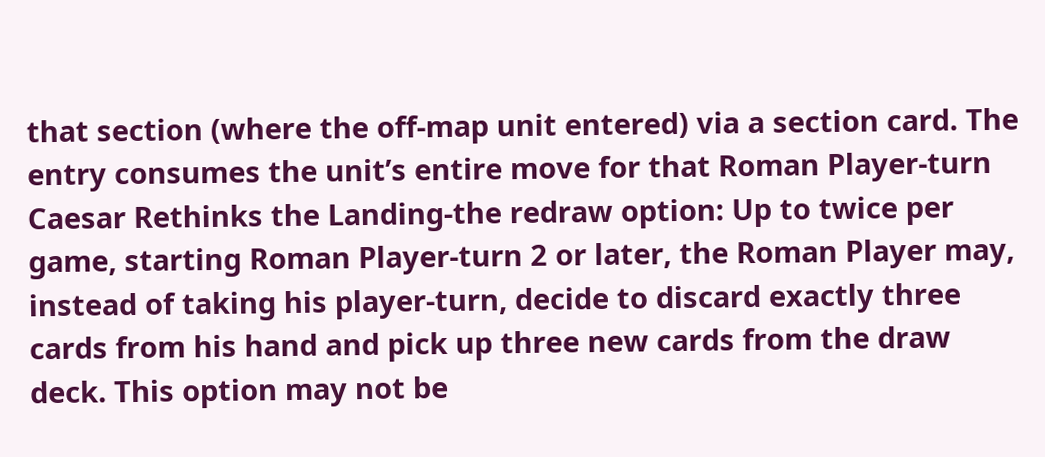that section (where the off-map unit entered) via a section card. The entry consumes the unit’s entire move for that Roman Player-turn
Caesar Rethinks the Landing-the redraw option: Up to twice per game, starting Roman Player-turn 2 or later, the Roman Player may, instead of taking his player-turn, decide to discard exactly three cards from his hand and pick up three new cards from the draw deck. This option may not be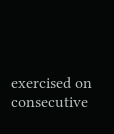exercised on consecutive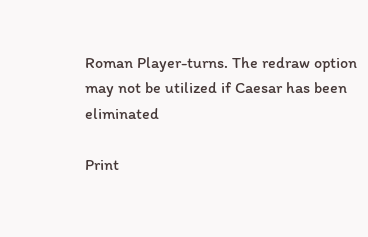Roman Player-turns. The redraw option may not be utilized if Caesar has been eliminated

Print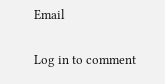Email

Log in to comment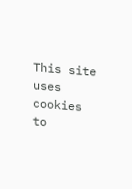This site uses cookies to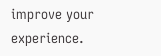improve your experience.